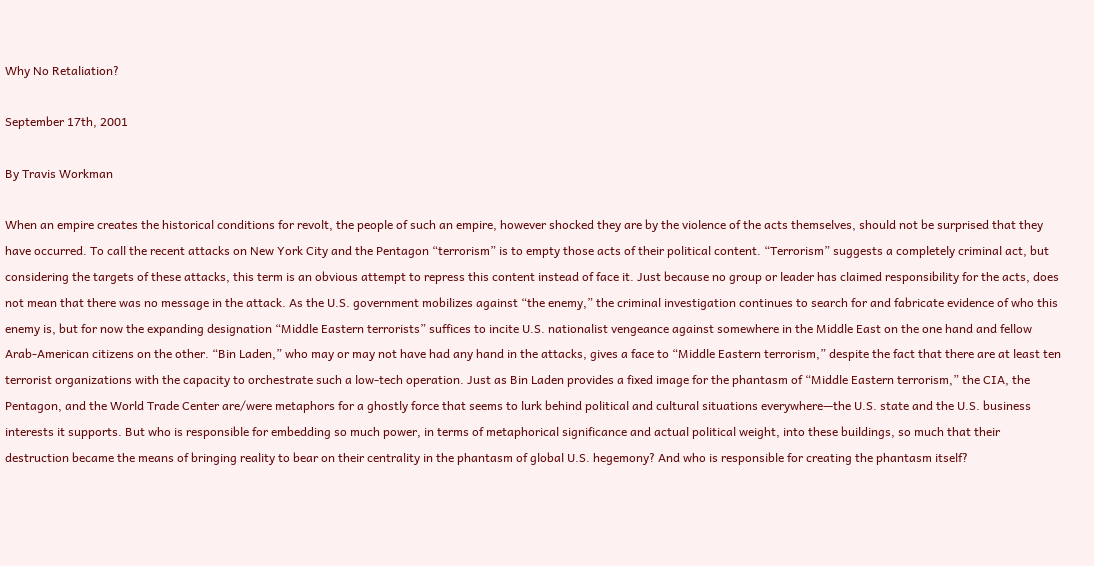Why No Retaliation?

September 17th, 2001

By Travis Workman

When an empire creates the historical conditions for revolt, the people of such an empire, however shocked they are by the violence of the acts themselves, should not be surprised that they have occurred. To call the recent attacks on New York City and the Pentagon “terrorism” is to empty those acts of their political content. “Terrorism” suggests a completely criminal act, but considering the targets of these attacks, this term is an obvious attempt to repress this content instead of face it. Just because no group or leader has claimed responsibility for the acts, does not mean that there was no message in the attack. As the U.S. government mobilizes against “the enemy,” the criminal investigation continues to search for and fabricate evidence of who this enemy is, but for now the expanding designation “Middle Eastern terrorists” suffices to incite U.S. nationalist vengeance against somewhere in the Middle East on the one hand and fellow Arab-American citizens on the other. “Bin Laden,” who may or may not have had any hand in the attacks, gives a face to “Middle Eastern terrorism,” despite the fact that there are at least ten terrorist organizations with the capacity to orchestrate such a low-tech operation. Just as Bin Laden provides a fixed image for the phantasm of “Middle Eastern terrorism,” the CIA, the Pentagon, and the World Trade Center are/were metaphors for a ghostly force that seems to lurk behind political and cultural situations everywhere—the U.S. state and the U.S. business interests it supports. But who is responsible for embedding so much power, in terms of metaphorical significance and actual political weight, into these buildings, so much that their destruction became the means of bringing reality to bear on their centrality in the phantasm of global U.S. hegemony? And who is responsible for creating the phantasm itself?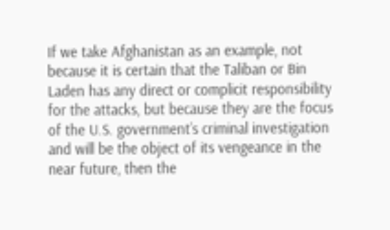If we take Afghanistan as an example, not because it is certain that the Taliban or Bin Laden has any direct or complicit responsibility for the attacks, but because they are the focus of the U.S. government’s criminal investigation and will be the object of its vengeance in the near future, then the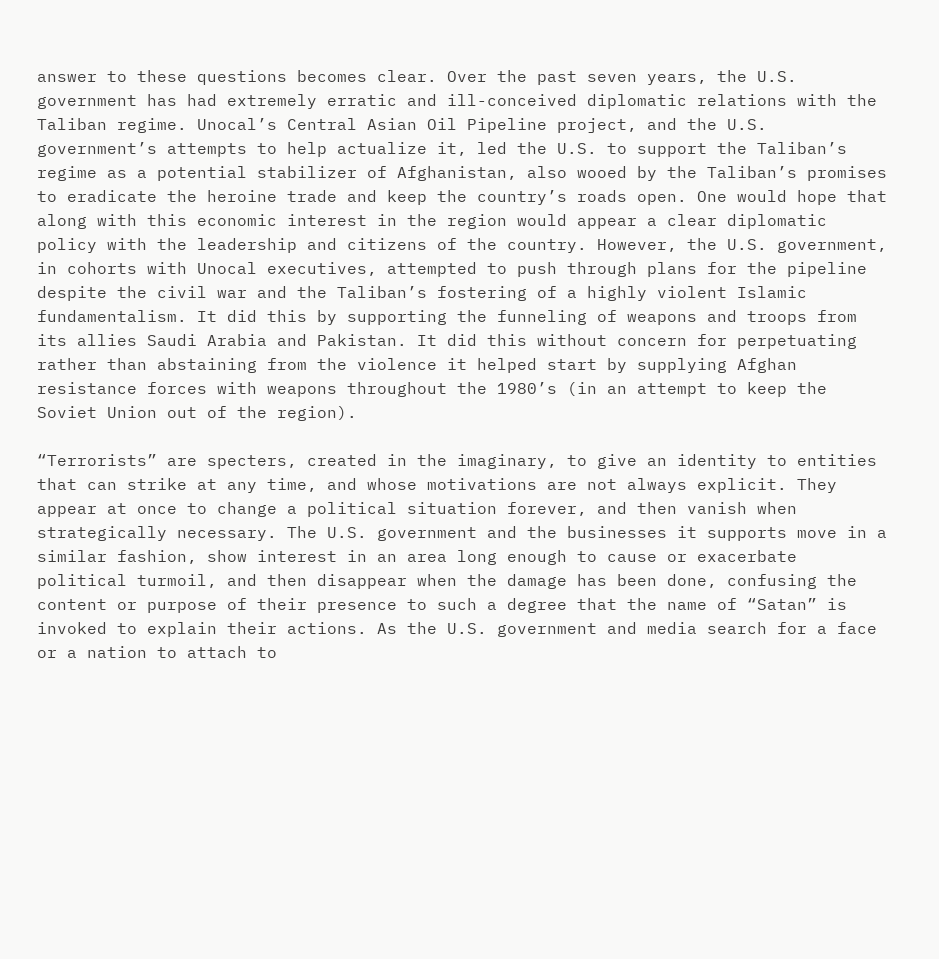answer to these questions becomes clear. Over the past seven years, the U.S. government has had extremely erratic and ill-conceived diplomatic relations with the Taliban regime. Unocal’s Central Asian Oil Pipeline project, and the U.S. government’s attempts to help actualize it, led the U.S. to support the Taliban’s regime as a potential stabilizer of Afghanistan, also wooed by the Taliban’s promises to eradicate the heroine trade and keep the country’s roads open. One would hope that along with this economic interest in the region would appear a clear diplomatic policy with the leadership and citizens of the country. However, the U.S. government, in cohorts with Unocal executives, attempted to push through plans for the pipeline despite the civil war and the Taliban’s fostering of a highly violent Islamic fundamentalism. It did this by supporting the funneling of weapons and troops from its allies Saudi Arabia and Pakistan. It did this without concern for perpetuating rather than abstaining from the violence it helped start by supplying Afghan resistance forces with weapons throughout the 1980’s (in an attempt to keep the Soviet Union out of the region).

“Terrorists” are specters, created in the imaginary, to give an identity to entities that can strike at any time, and whose motivations are not always explicit. They appear at once to change a political situation forever, and then vanish when strategically necessary. The U.S. government and the businesses it supports move in a similar fashion, show interest in an area long enough to cause or exacerbate political turmoil, and then disappear when the damage has been done, confusing the content or purpose of their presence to such a degree that the name of “Satan” is invoked to explain their actions. As the U.S. government and media search for a face or a nation to attach to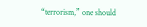“terrorism,” one should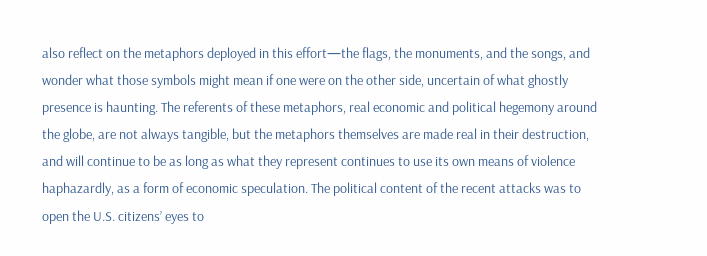also reflect on the metaphors deployed in this effort—the flags, the monuments, and the songs, and wonder what those symbols might mean if one were on the other side, uncertain of what ghostly presence is haunting. The referents of these metaphors, real economic and political hegemony around the globe, are not always tangible, but the metaphors themselves are made real in their destruction, and will continue to be as long as what they represent continues to use its own means of violence haphazardly, as a form of economic speculation. The political content of the recent attacks was to open the U.S. citizens’ eyes to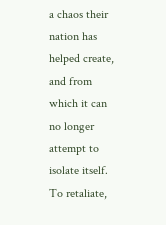a chaos their nation has helped create, and from which it can no longer attempt to isolate itself. To retaliate,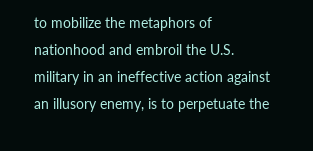to mobilize the metaphors of nationhood and embroil the U.S. military in an ineffective action against an illusory enemy, is to perpetuate the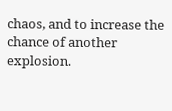chaos, and to increase the chance of another explosion.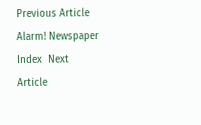Previous Article  Alarm! Newspaper Index  Next Article